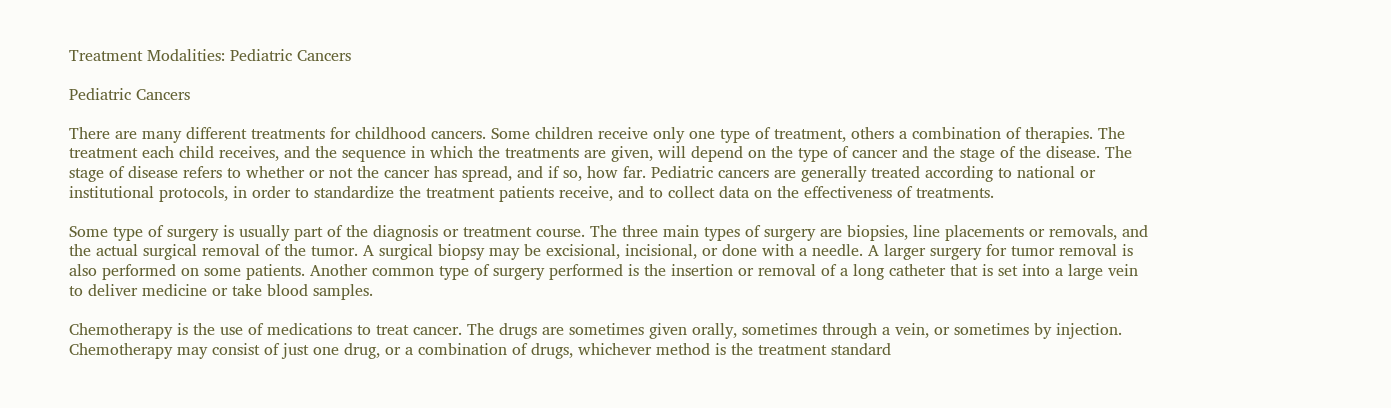Treatment Modalities: Pediatric Cancers

Pediatric Cancers

There are many different treatments for childhood cancers. Some children receive only one type of treatment, others a combination of therapies. The treatment each child receives, and the sequence in which the treatments are given, will depend on the type of cancer and the stage of the disease. The stage of disease refers to whether or not the cancer has spread, and if so, how far. Pediatric cancers are generally treated according to national or institutional protocols, in order to standardize the treatment patients receive, and to collect data on the effectiveness of treatments.

Some type of surgery is usually part of the diagnosis or treatment course. The three main types of surgery are biopsies, line placements or removals, and the actual surgical removal of the tumor. A surgical biopsy may be excisional, incisional, or done with a needle. A larger surgery for tumor removal is also performed on some patients. Another common type of surgery performed is the insertion or removal of a long catheter that is set into a large vein to deliver medicine or take blood samples.

Chemotherapy is the use of medications to treat cancer. The drugs are sometimes given orally, sometimes through a vein, or sometimes by injection. Chemotherapy may consist of just one drug, or a combination of drugs, whichever method is the treatment standard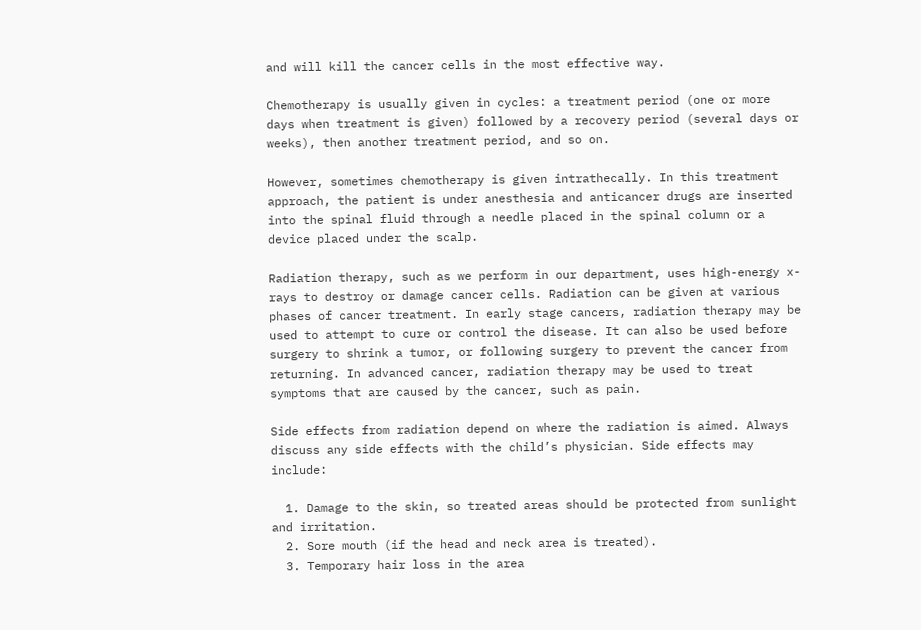and will kill the cancer cells in the most effective way.

Chemotherapy is usually given in cycles: a treatment period (one or more days when treatment is given) followed by a recovery period (several days or weeks), then another treatment period, and so on.

However, sometimes chemotherapy is given intrathecally. In this treatment approach, the patient is under anesthesia and anticancer drugs are inserted into the spinal fluid through a needle placed in the spinal column or a device placed under the scalp.

Radiation therapy, such as we perform in our department, uses high-energy x-rays to destroy or damage cancer cells. Radiation can be given at various phases of cancer treatment. In early stage cancers, radiation therapy may be used to attempt to cure or control the disease. It can also be used before surgery to shrink a tumor, or following surgery to prevent the cancer from returning. In advanced cancer, radiation therapy may be used to treat symptoms that are caused by the cancer, such as pain.

Side effects from radiation depend on where the radiation is aimed. Always discuss any side effects with the child’s physician. Side effects may include:

  1. Damage to the skin, so treated areas should be protected from sunlight and irritation.
  2. Sore mouth (if the head and neck area is treated).
  3. Temporary hair loss in the area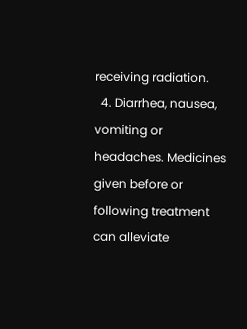receiving radiation.
  4. Diarrhea, nausea, vomiting or headaches. Medicines given before or following treatment can alleviate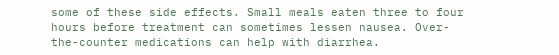some of these side effects. Small meals eaten three to four hours before treatment can sometimes lessen nausea. Over-the-counter medications can help with diarrhea.